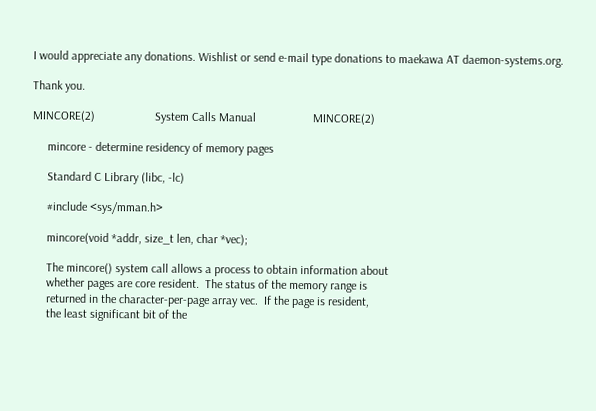I would appreciate any donations. Wishlist or send e-mail type donations to maekawa AT daemon-systems.org.

Thank you.

MINCORE(2)                    System Calls Manual                   MINCORE(2)

     mincore - determine residency of memory pages

     Standard C Library (libc, -lc)

     #include <sys/mman.h>

     mincore(void *addr, size_t len, char *vec);

     The mincore() system call allows a process to obtain information about
     whether pages are core resident.  The status of the memory range is
     returned in the character-per-page array vec.  If the page is resident,
     the least significant bit of the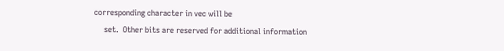corresponding character in vec will be
     set.  Other bits are reserved for additional information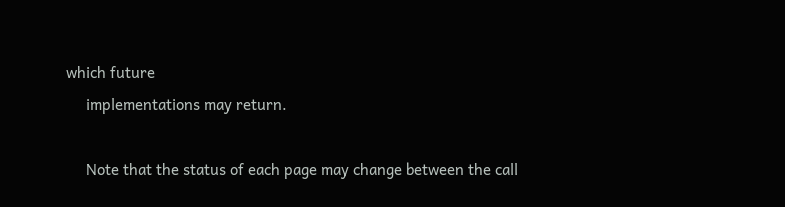which future
     implementations may return.

     Note that the status of each page may change between the call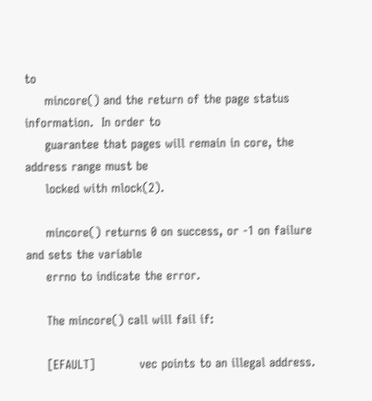to
     mincore() and the return of the page status information.  In order to
     guarantee that pages will remain in core, the address range must be
     locked with mlock(2).

     mincore() returns 0 on success, or -1 on failure and sets the variable
     errno to indicate the error.

     The mincore() call will fail if:

     [EFAULT]           vec points to an illegal address.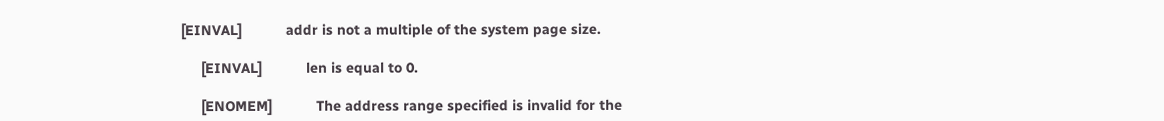[EINVAL]           addr is not a multiple of the system page size.

     [EINVAL]           len is equal to 0.

     [ENOMEM]           The address range specified is invalid for the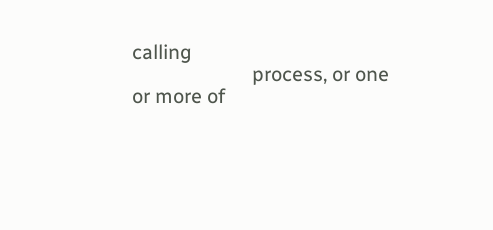calling
                        process, or one or more of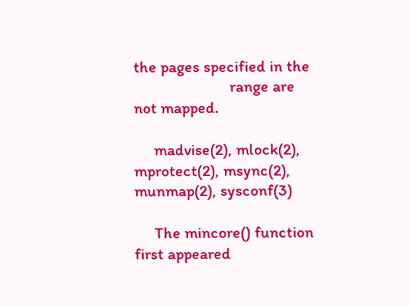the pages specified in the
                        range are not mapped.

     madvise(2), mlock(2), mprotect(2), msync(2), munmap(2), sysconf(3)

     The mincore() function first appeared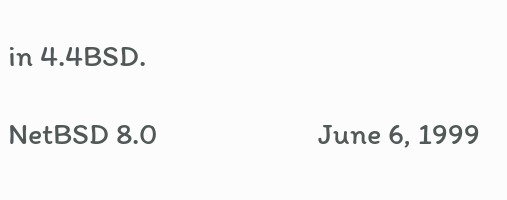in 4.4BSD.

NetBSD 8.0                       June 6, 1999